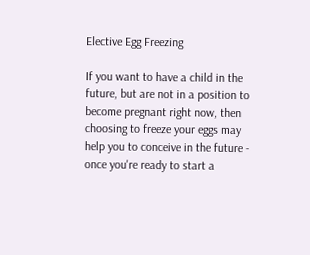Elective Egg Freezing

If you want to have a child in the future, but are not in a position to become pregnant right now, then choosing to freeze your eggs may help you to conceive in the future - once you're ready to start a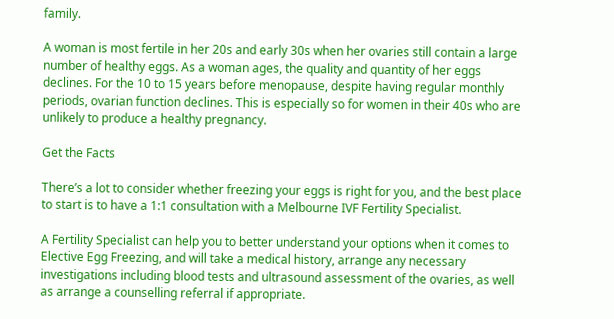family.

A woman is most fertile in her 20s and early 30s when her ovaries still contain a large number of healthy eggs. As a woman ages, the quality and quantity of her eggs declines. For the 10 to 15 years before menopause, despite having regular monthly periods, ovarian function declines. This is especially so for women in their 40s who are unlikely to produce a healthy pregnancy.

Get the Facts

There’s a lot to consider whether freezing your eggs is right for you, and the best place to start is to have a 1:1 consultation with a Melbourne IVF Fertility Specialist.

A Fertility Specialist can help you to better understand your options when it comes to Elective Egg Freezing, and will take a medical history, arrange any necessary investigations including blood tests and ultrasound assessment of the ovaries, as well as arrange a counselling referral if appropriate.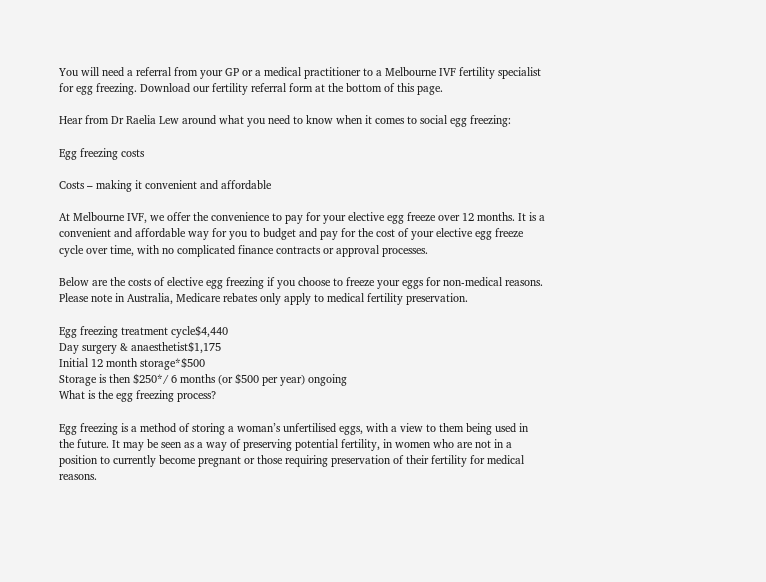You will need a referral from your GP or a medical practitioner to a Melbourne IVF fertility specialist for egg freezing. Download our fertility referral form at the bottom of this page.

Hear from Dr Raelia Lew around what you need to know when it comes to social egg freezing:

Egg freezing costs

Costs – making it convenient and affordable

At Melbourne IVF, we offer the convenience to pay for your elective egg freeze over 12 months. It is a convenient and affordable way for you to budget and pay for the cost of your elective egg freeze cycle over time, with no complicated finance contracts or approval processes.

Below are the costs of elective egg freezing if you choose to freeze your eggs for non-medical reasons. Please note in Australia, Medicare rebates only apply to medical fertility preservation.

Egg freezing treatment cycle$4,440
Day surgery & anaesthetist$1,175
Initial 12 month storage*$500
Storage is then $250*/ 6 months (or $500 per year) ongoing
What is the egg freezing process?

Egg freezing is a method of storing a woman’s unfertilised eggs, with a view to them being used in the future. It may be seen as a way of preserving potential fertility, in women who are not in a position to currently become pregnant or those requiring preservation of their fertility for medical reasons.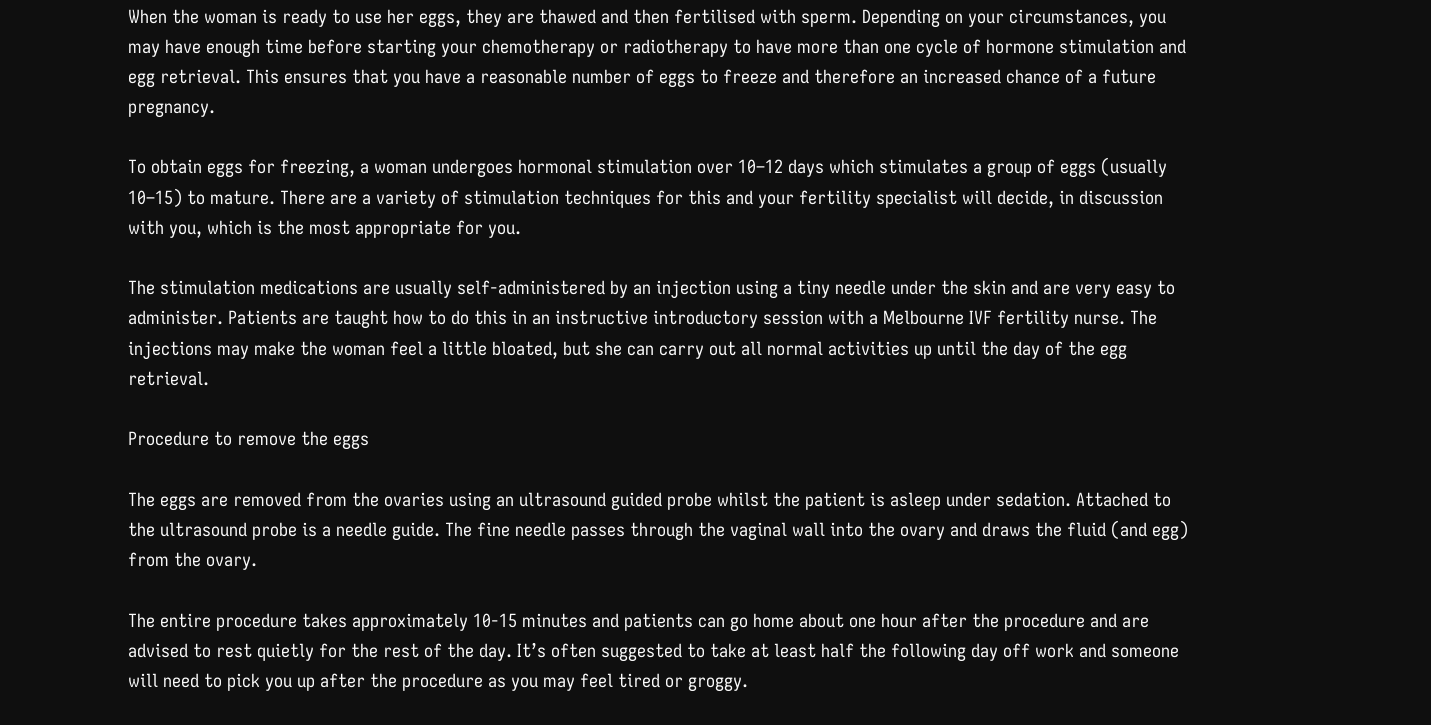When the woman is ready to use her eggs, they are thawed and then fertilised with sperm. Depending on your circumstances, you may have enough time before starting your chemotherapy or radiotherapy to have more than one cycle of hormone stimulation and egg retrieval. This ensures that you have a reasonable number of eggs to freeze and therefore an increased chance of a future pregnancy.

To obtain eggs for freezing, a woman undergoes hormonal stimulation over 10–12 days which stimulates a group of eggs (usually 10–15) to mature. There are a variety of stimulation techniques for this and your fertility specialist will decide, in discussion with you, which is the most appropriate for you.

The stimulation medications are usually self-administered by an injection using a tiny needle under the skin and are very easy to administer. Patients are taught how to do this in an instructive introductory session with a Melbourne IVF fertility nurse. The injections may make the woman feel a little bloated, but she can carry out all normal activities up until the day of the egg retrieval.

Procedure to remove the eggs

The eggs are removed from the ovaries using an ultrasound guided probe whilst the patient is asleep under sedation. Attached to the ultrasound probe is a needle guide. The fine needle passes through the vaginal wall into the ovary and draws the fluid (and egg) from the ovary.

The entire procedure takes approximately 10-15 minutes and patients can go home about one hour after the procedure and are advised to rest quietly for the rest of the day. It’s often suggested to take at least half the following day off work and someone will need to pick you up after the procedure as you may feel tired or groggy.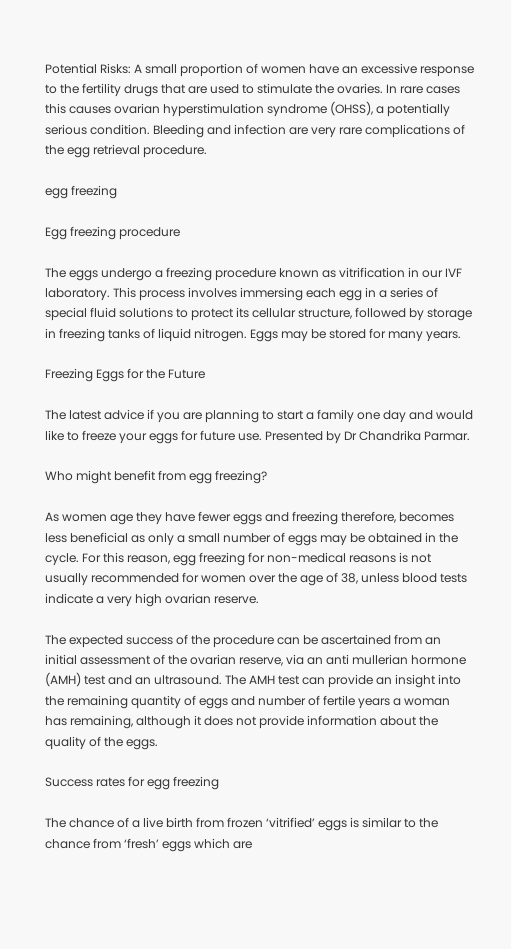Potential Risks: A small proportion of women have an excessive response to the fertility drugs that are used to stimulate the ovaries. In rare cases this causes ovarian hyperstimulation syndrome (OHSS), a potentially serious condition. Bleeding and infection are very rare complications of the egg retrieval procedure.

egg freezing

Egg freezing procedure

The eggs undergo a freezing procedure known as vitrification in our IVF laboratory. This process involves immersing each egg in a series of special fluid solutions to protect its cellular structure, followed by storage in freezing tanks of liquid nitrogen. Eggs may be stored for many years.

Freezing Eggs for the Future

The latest advice if you are planning to start a family one day and would like to freeze your eggs for future use. Presented by Dr Chandrika Parmar.

Who might benefit from egg freezing?

As women age they have fewer eggs and freezing therefore, becomes less beneficial as only a small number of eggs may be obtained in the cycle. For this reason, egg freezing for non-medical reasons is not usually recommended for women over the age of 38, unless blood tests indicate a very high ovarian reserve.

The expected success of the procedure can be ascertained from an initial assessment of the ovarian reserve, via an anti mullerian hormone (AMH) test and an ultrasound. The AMH test can provide an insight into the remaining quantity of eggs and number of fertile years a woman has remaining, although it does not provide information about the quality of the eggs.

Success rates for egg freezing

The chance of a live birth from frozen ‘vitrified’ eggs is similar to the chance from ‘fresh’ eggs which are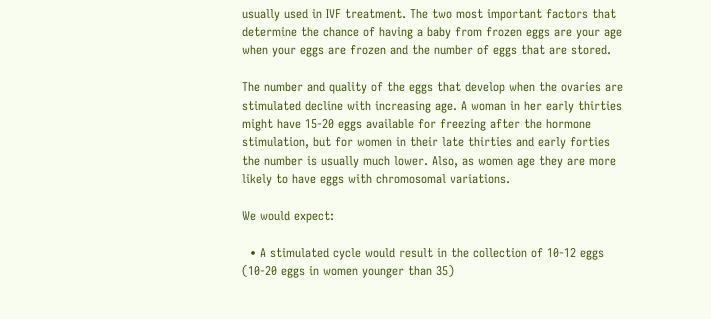usually used in IVF treatment. The two most important factors that determine the chance of having a baby from frozen eggs are your age when your eggs are frozen and the number of eggs that are stored.

The number and quality of the eggs that develop when the ovaries are stimulated decline with increasing age. A woman in her early thirties might have 15-20 eggs available for freezing after the hormone stimulation, but for women in their late thirties and early forties the number is usually much lower. Also, as women age they are more likely to have eggs with chromosomal variations.

We would expect:

  • A stimulated cycle would result in the collection of 10-12 eggs (10-20 eggs in women younger than 35)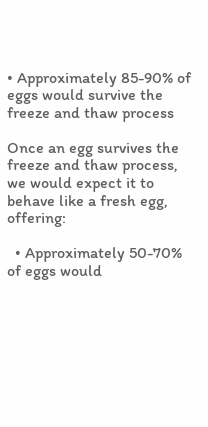• Approximately 85-90% of eggs would survive the freeze and thaw process

Once an egg survives the freeze and thaw process, we would expect it to behave like a fresh egg, offering:

  • Approximately 50-70% of eggs would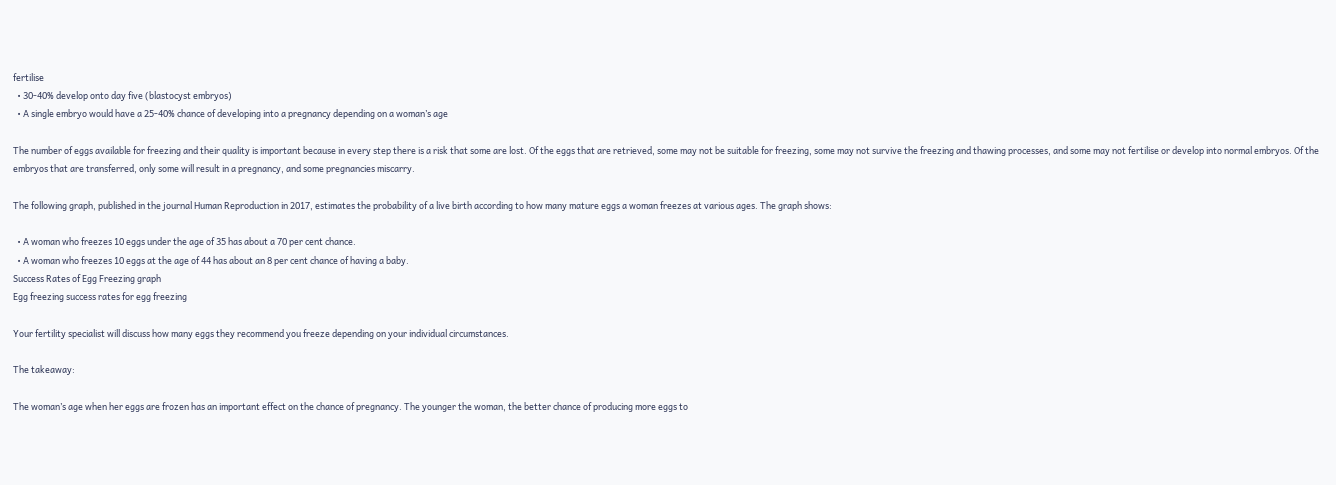fertilise
  • 30-40% develop onto day five (blastocyst embryos)
  • A single embryo would have a 25-40% chance of developing into a pregnancy depending on a woman’s age

The number of eggs available for freezing and their quality is important because in every step there is a risk that some are lost. Of the eggs that are retrieved, some may not be suitable for freezing, some may not survive the freezing and thawing processes, and some may not fertilise or develop into normal embryos. Of the embryos that are transferred, only some will result in a pregnancy, and some pregnancies miscarry.

The following graph, published in the journal Human Reproduction in 2017, estimates the probability of a live birth according to how many mature eggs a woman freezes at various ages. The graph shows:

  • A woman who freezes 10 eggs under the age of 35 has about a 70 per cent chance.
  • A woman who freezes 10 eggs at the age of 44 has about an 8 per cent chance of having a baby.
Success Rates of Egg Freezing graph
Egg freezing success rates for egg freezing

Your fertility specialist will discuss how many eggs they recommend you freeze depending on your individual circumstances.

The takeaway:

The woman’s age when her eggs are frozen has an important effect on the chance of pregnancy. The younger the woman, the better chance of producing more eggs to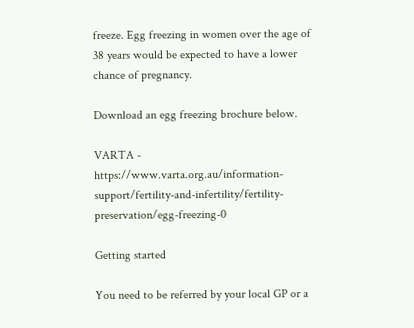freeze. Egg freezing in women over the age of 38 years would be expected to have a lower chance of pregnancy.

Download an egg freezing brochure below.

VARTA - https://www.varta.org.au/information-support/fertility-and-infertility/fertility-preservation/egg-freezing-0

Getting started

You need to be referred by your local GP or a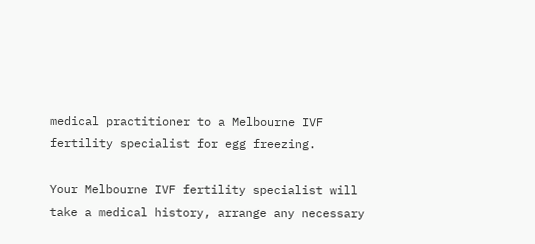medical practitioner to a Melbourne IVF fertility specialist for egg freezing.

Your Melbourne IVF fertility specialist will take a medical history, arrange any necessary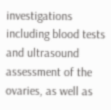investigations including blood tests and ultrasound assessment of the ovaries, as well as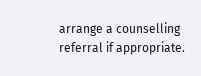arrange a counselling referral if appropriate.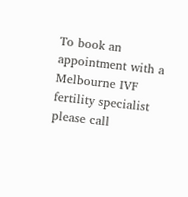To book an appointment with a Melbourne IVF fertility specialist please call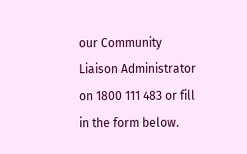our Community Liaison Administrator on 1800 111 483 or fill in the form below.